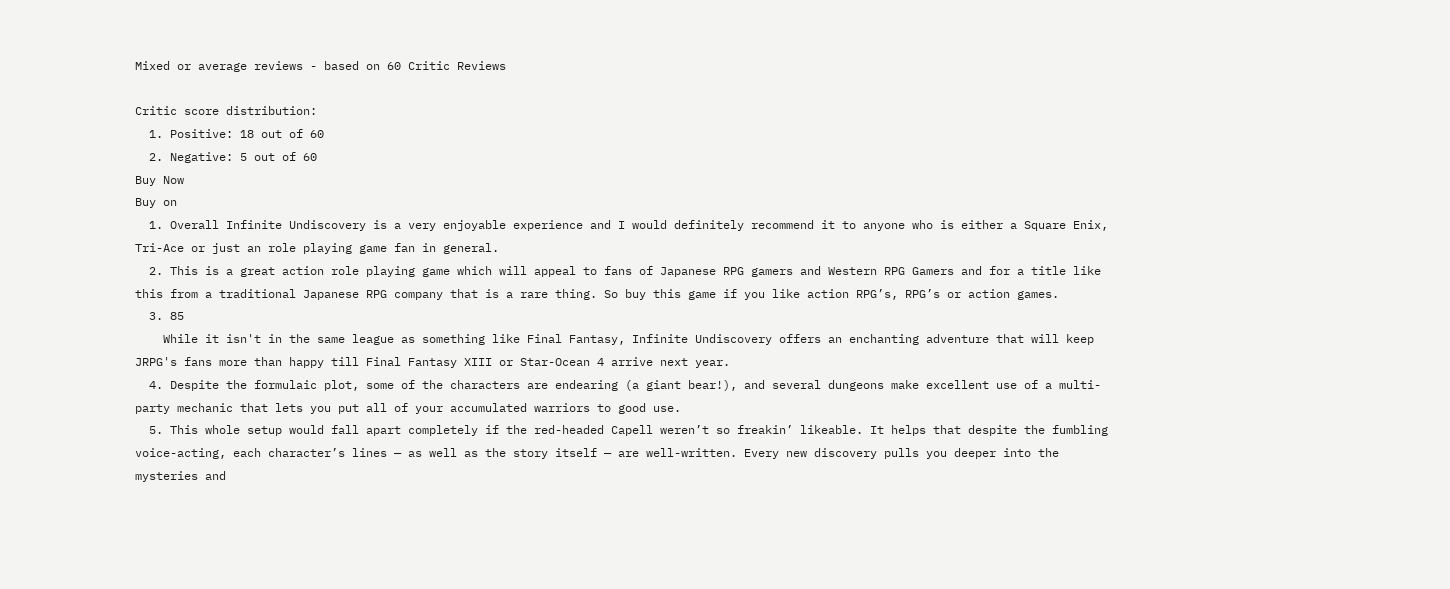Mixed or average reviews - based on 60 Critic Reviews

Critic score distribution:
  1. Positive: 18 out of 60
  2. Negative: 5 out of 60
Buy Now
Buy on
  1. Overall Infinite Undiscovery is a very enjoyable experience and I would definitely recommend it to anyone who is either a Square Enix, Tri-Ace or just an role playing game fan in general.
  2. This is a great action role playing game which will appeal to fans of Japanese RPG gamers and Western RPG Gamers and for a title like this from a traditional Japanese RPG company that is a rare thing. So buy this game if you like action RPG’s, RPG’s or action games.
  3. 85
    While it isn't in the same league as something like Final Fantasy, Infinite Undiscovery offers an enchanting adventure that will keep JRPG's fans more than happy till Final Fantasy XIII or Star-Ocean 4 arrive next year.
  4. Despite the formulaic plot, some of the characters are endearing (a giant bear!), and several dungeons make excellent use of a multi-party mechanic that lets you put all of your accumulated warriors to good use.
  5. This whole setup would fall apart completely if the red-headed Capell weren’t so freakin’ likeable. It helps that despite the fumbling voice-acting, each character’s lines — as well as the story itself — are well-written. Every new discovery pulls you deeper into the mysteries and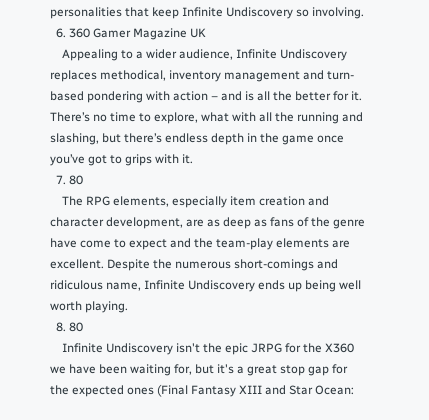personalities that keep Infinite Undiscovery so involving.
  6. 360 Gamer Magazine UK
    Appealing to a wider audience, Infinite Undiscovery replaces methodical, inventory management and turn-based pondering with action – and is all the better for it. There’s no time to explore, what with all the running and slashing, but there’s endless depth in the game once you’ve got to grips with it.
  7. 80
    The RPG elements, especially item creation and character development, are as deep as fans of the genre have come to expect and the team-play elements are excellent. Despite the numerous short-comings and ridiculous name, Infinite Undiscovery ends up being well worth playing.
  8. 80
    Infinite Undiscovery isn't the epic JRPG for the X360 we have been waiting for, but it's a great stop gap for the expected ones (Final Fantasy XIII and Star Ocean: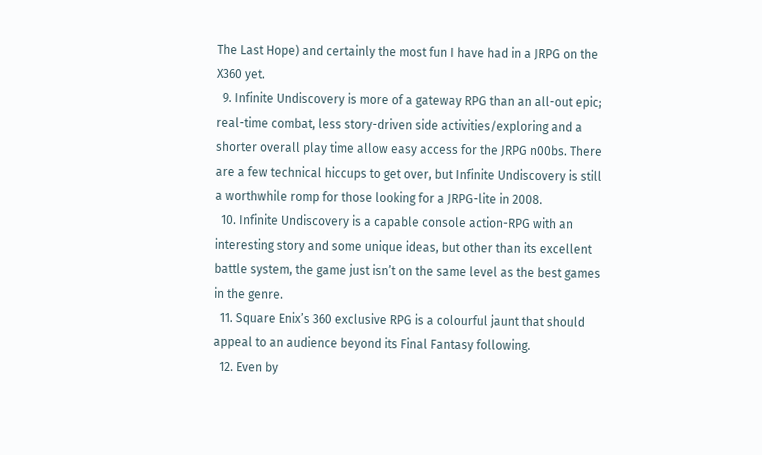The Last Hope) and certainly the most fun I have had in a JRPG on the X360 yet.
  9. Infinite Undiscovery is more of a gateway RPG than an all-out epic; real-time combat, less story-driven side activities/exploring and a shorter overall play time allow easy access for the JRPG n00bs. There are a few technical hiccups to get over, but Infinite Undiscovery is still a worthwhile romp for those looking for a JRPG-lite in 2008.
  10. Infinite Undiscovery is a capable console action-RPG with an interesting story and some unique ideas, but other than its excellent battle system, the game just isn’t on the same level as the best games in the genre.
  11. Square Enix’s 360 exclusive RPG is a colourful jaunt that should appeal to an audience beyond its Final Fantasy following.
  12. Even by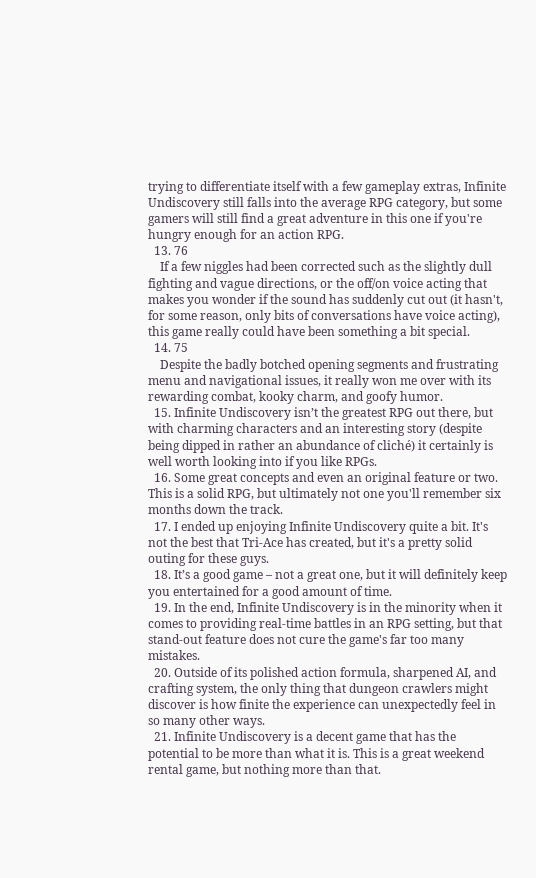trying to differentiate itself with a few gameplay extras, Infinite Undiscovery still falls into the average RPG category, but some gamers will still find a great adventure in this one if you're hungry enough for an action RPG.
  13. 76
    If a few niggles had been corrected such as the slightly dull fighting and vague directions, or the off/on voice acting that makes you wonder if the sound has suddenly cut out (it hasn't, for some reason, only bits of conversations have voice acting), this game really could have been something a bit special.
  14. 75
    Despite the badly botched opening segments and frustrating menu and navigational issues, it really won me over with its rewarding combat, kooky charm, and goofy humor.
  15. Infinite Undiscovery isn’t the greatest RPG out there, but with charming characters and an interesting story (despite being dipped in rather an abundance of cliché) it certainly is well worth looking into if you like RPGs.
  16. Some great concepts and even an original feature or two. This is a solid RPG, but ultimately not one you'll remember six months down the track.
  17. I ended up enjoying Infinite Undiscovery quite a bit. It's not the best that Tri-Ace has created, but it's a pretty solid outing for these guys.
  18. It’s a good game – not a great one, but it will definitely keep you entertained for a good amount of time.
  19. In the end, Infinite Undiscovery is in the minority when it comes to providing real-time battles in an RPG setting, but that stand-out feature does not cure the game's far too many mistakes.
  20. Outside of its polished action formula, sharpened AI, and crafting system, the only thing that dungeon crawlers might discover is how finite the experience can unexpectedly feel in so many other ways.
  21. Infinite Undiscovery is a decent game that has the potential to be more than what it is. This is a great weekend rental game, but nothing more than that.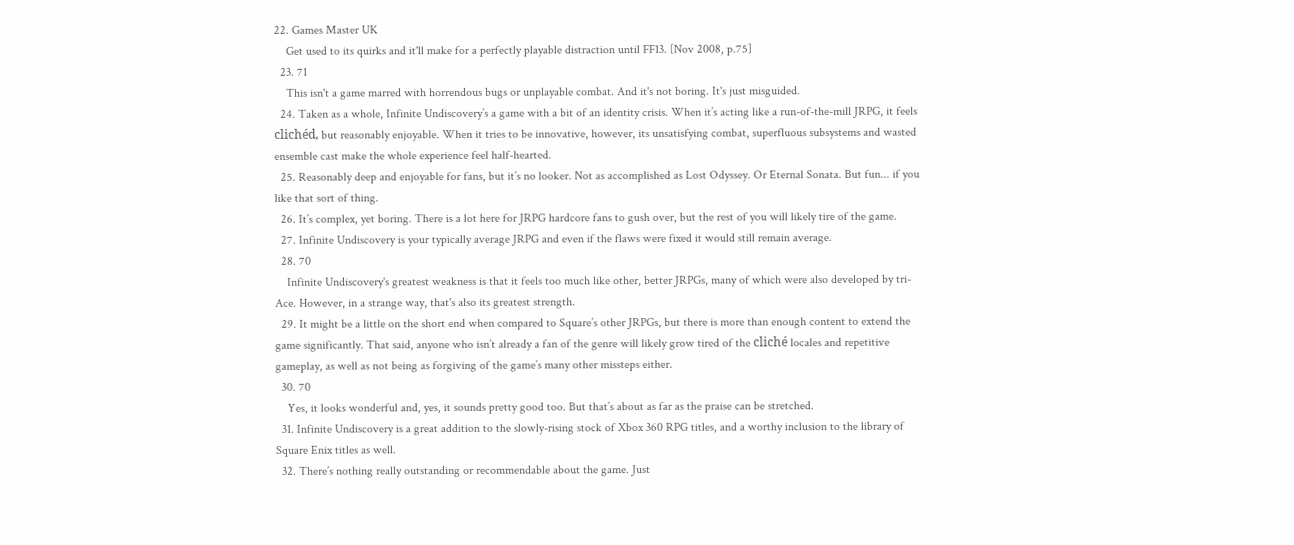22. Games Master UK
    Get used to its quirks and it'll make for a perfectly playable distraction until FF13. [Nov 2008, p.75]
  23. 71
    This isn't a game marred with horrendous bugs or unplayable combat. And it's not boring. It's just misguided.
  24. Taken as a whole, Infinite Undiscovery’s a game with a bit of an identity crisis. When it’s acting like a run-of-the-mill JRPG, it feels clichéd, but reasonably enjoyable. When it tries to be innovative, however, its unsatisfying combat, superfluous subsystems and wasted ensemble cast make the whole experience feel half-hearted.
  25. Reasonably deep and enjoyable for fans, but it’s no looker. Not as accomplished as Lost Odyssey. Or Eternal Sonata. But fun... if you like that sort of thing.
  26. It’s complex, yet boring. There is a lot here for JRPG hardcore fans to gush over, but the rest of you will likely tire of the game.
  27. Infinite Undiscovery is your typically average JRPG and even if the flaws were fixed it would still remain average.
  28. 70
    Infinite Undiscovery's greatest weakness is that it feels too much like other, better JRPGs, many of which were also developed by tri-Ace. However, in a strange way, that's also its greatest strength.
  29. It might be a little on the short end when compared to Square’s other JRPGs, but there is more than enough content to extend the game significantly. That said, anyone who isn’t already a fan of the genre will likely grow tired of the cliché locales and repetitive gameplay, as well as not being as forgiving of the game’s many other missteps either.
  30. 70
    Yes, it looks wonderful and, yes, it sounds pretty good too. But that’s about as far as the praise can be stretched.
  31. Infinite Undiscovery is a great addition to the slowly-rising stock of Xbox 360 RPG titles, and a worthy inclusion to the library of Square Enix titles as well.
  32. There’s nothing really outstanding or recommendable about the game. Just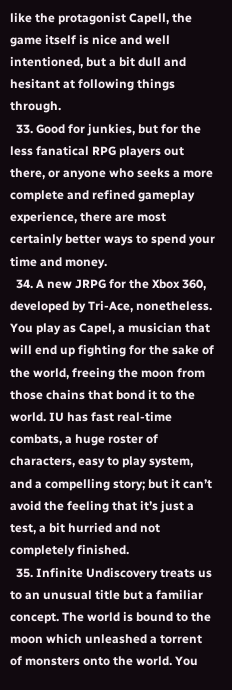like the protagonist Capell, the game itself is nice and well intentioned, but a bit dull and hesitant at following things through.
  33. Good for junkies, but for the less fanatical RPG players out there, or anyone who seeks a more complete and refined gameplay experience, there are most certainly better ways to spend your time and money.
  34. A new JRPG for the Xbox 360, developed by Tri-Ace, nonetheless. You play as Capel, a musician that will end up fighting for the sake of the world, freeing the moon from those chains that bond it to the world. IU has fast real-time combats, a huge roster of characters, easy to play system, and a compelling story; but it can’t avoid the feeling that it’s just a test, a bit hurried and not completely finished.
  35. Infinite Undiscovery treats us to an unusual title but a familiar concept. The world is bound to the moon which unleashed a torrent of monsters onto the world. You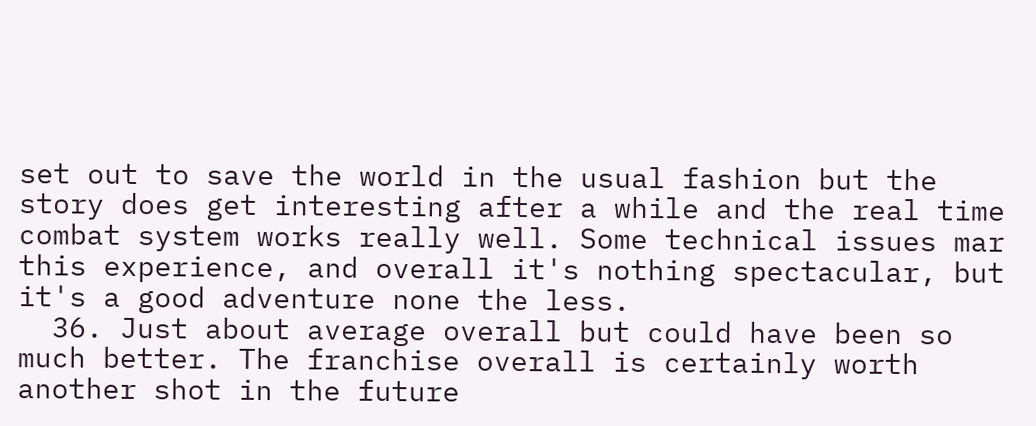set out to save the world in the usual fashion but the story does get interesting after a while and the real time combat system works really well. Some technical issues mar this experience, and overall it's nothing spectacular, but it's a good adventure none the less.
  36. Just about average overall but could have been so much better. The franchise overall is certainly worth another shot in the future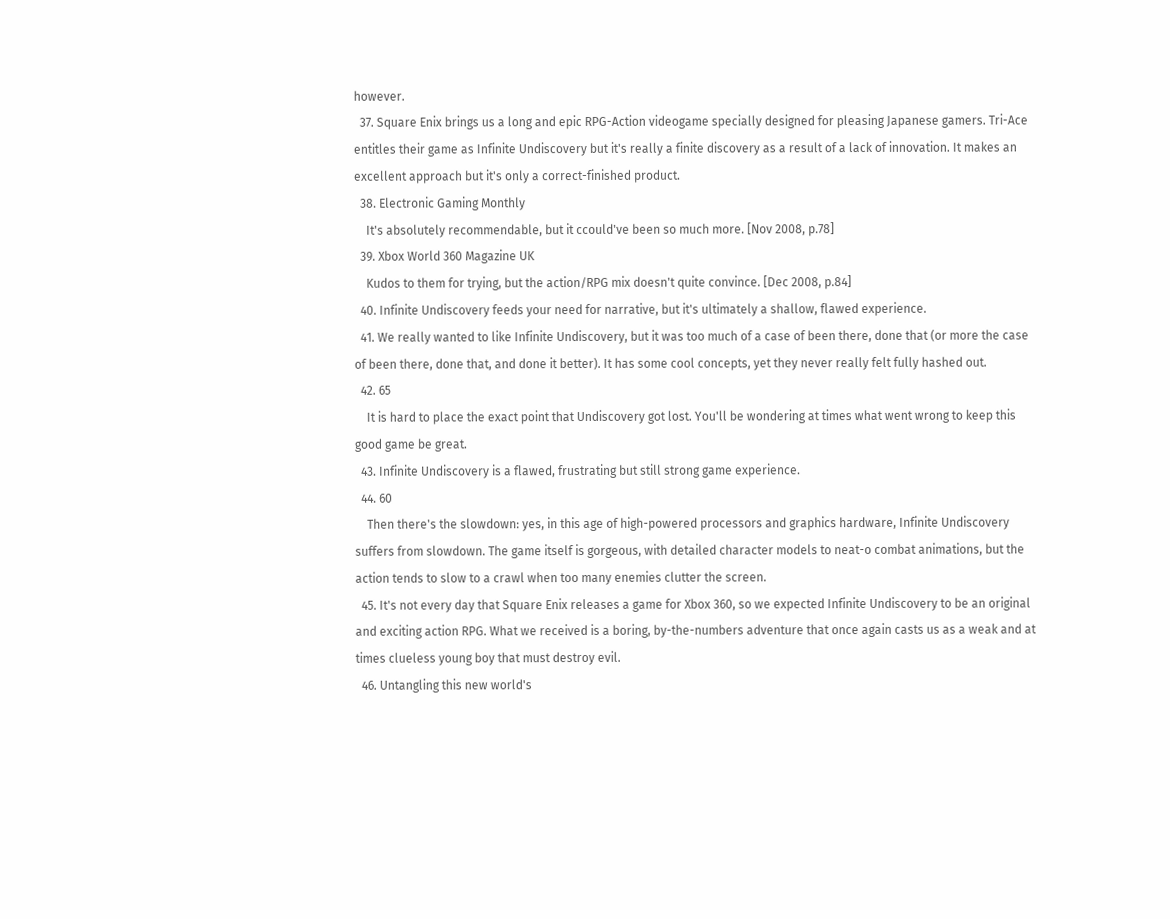however.
  37. Square Enix brings us a long and epic RPG-Action videogame specially designed for pleasing Japanese gamers. Tri-Ace entitles their game as Infinite Undiscovery but it's really a finite discovery as a result of a lack of innovation. It makes an excellent approach but it's only a correct-finished product.
  38. Electronic Gaming Monthly
    It's absolutely recommendable, but it ccould've been so much more. [Nov 2008, p.78]
  39. Xbox World 360 Magazine UK
    Kudos to them for trying, but the action/RPG mix doesn't quite convince. [Dec 2008, p.84]
  40. Infinite Undiscovery feeds your need for narrative, but it's ultimately a shallow, flawed experience.
  41. We really wanted to like Infinite Undiscovery, but it was too much of a case of been there, done that (or more the case of been there, done that, and done it better). It has some cool concepts, yet they never really felt fully hashed out.
  42. 65
    It is hard to place the exact point that Undiscovery got lost. You'll be wondering at times what went wrong to keep this good game be great.
  43. Infinite Undiscovery is a flawed, frustrating but still strong game experience.
  44. 60
    Then there's the slowdown: yes, in this age of high-powered processors and graphics hardware, Infinite Undiscovery suffers from slowdown. The game itself is gorgeous, with detailed character models to neat-o combat animations, but the action tends to slow to a crawl when too many enemies clutter the screen.
  45. It's not every day that Square Enix releases a game for Xbox 360, so we expected Infinite Undiscovery to be an original and exciting action RPG. What we received is a boring, by-the-numbers adventure that once again casts us as a weak and at times clueless young boy that must destroy evil.
  46. Untangling this new world's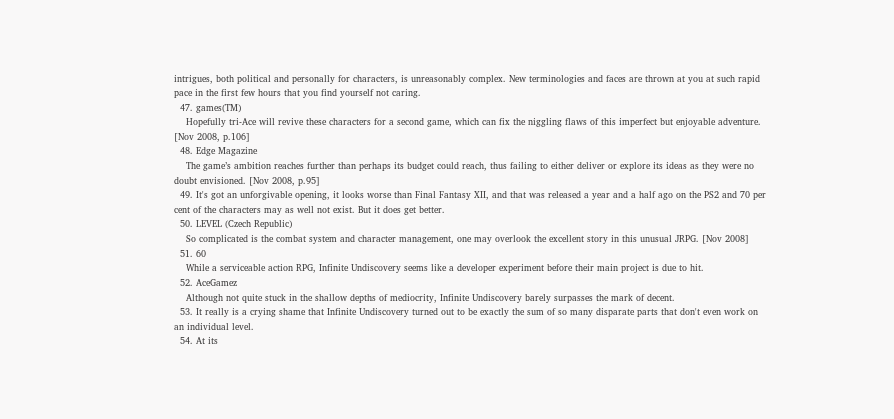intrigues, both political and personally for characters, is unreasonably complex. New terminologies and faces are thrown at you at such rapid pace in the first few hours that you find yourself not caring.
  47. games(TM)
    Hopefully tri-Ace will revive these characters for a second game, which can fix the niggling flaws of this imperfect but enjoyable adventure. [Nov 2008, p.106]
  48. Edge Magazine
    The game’s ambition reaches further than perhaps its budget could reach, thus failing to either deliver or explore its ideas as they were no doubt envisioned. [Nov 2008, p.95]
  49. It's got an unforgivable opening, it looks worse than Final Fantasy XII, and that was released a year and a half ago on the PS2 and 70 per cent of the characters may as well not exist. But it does get better.
  50. LEVEL (Czech Republic)
    So complicated is the combat system and character management, one may overlook the excellent story in this unusual JRPG. [Nov 2008]
  51. 60
    While a serviceable action RPG, Infinite Undiscovery seems like a developer experiment before their main project is due to hit.
  52. AceGamez
    Although not quite stuck in the shallow depths of mediocrity, Infinite Undiscovery barely surpasses the mark of decent.
  53. It really is a crying shame that Infinite Undiscovery turned out to be exactly the sum of so many disparate parts that don't even work on an individual level.
  54. At its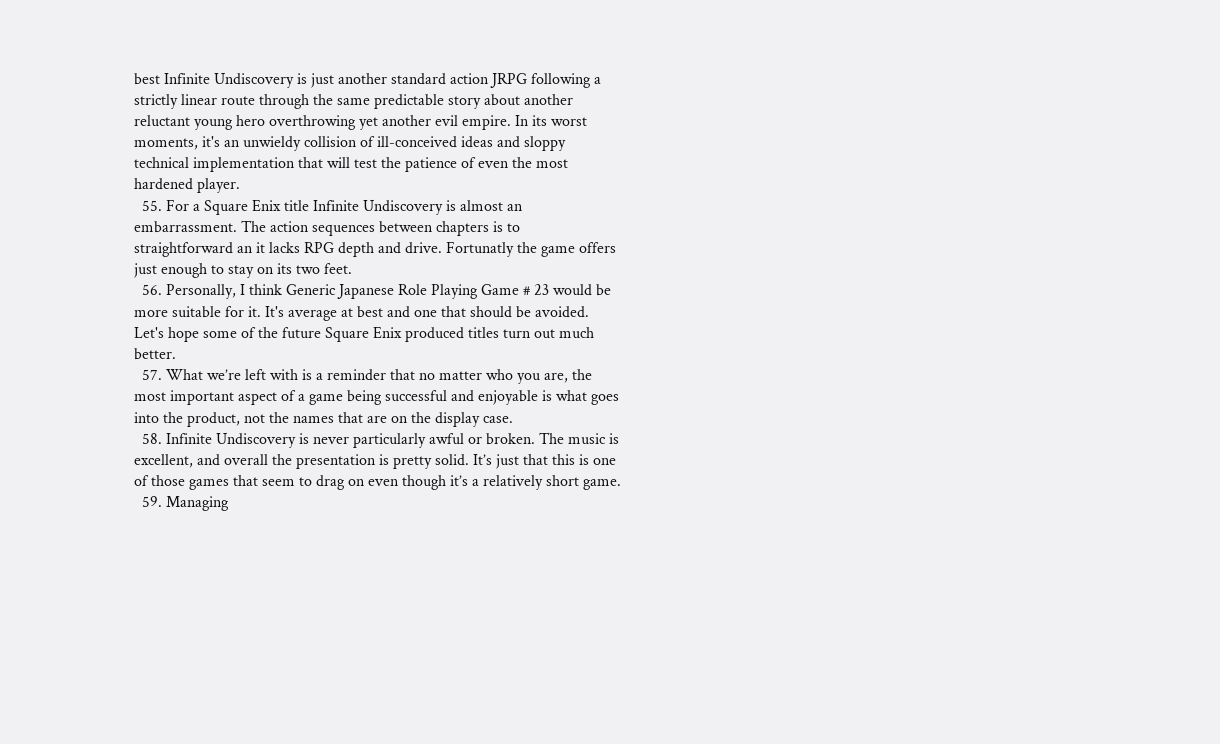best Infinite Undiscovery is just another standard action JRPG following a strictly linear route through the same predictable story about another reluctant young hero overthrowing yet another evil empire. In its worst moments, it's an unwieldy collision of ill-conceived ideas and sloppy technical implementation that will test the patience of even the most hardened player.
  55. For a Square Enix title Infinite Undiscovery is almost an embarrassment. The action sequences between chapters is to straightforward an it lacks RPG depth and drive. Fortunatly the game offers just enough to stay on its two feet.
  56. Personally, I think Generic Japanese Role Playing Game # 23 would be more suitable for it. It's average at best and one that should be avoided. Let's hope some of the future Square Enix produced titles turn out much better.
  57. What we’re left with is a reminder that no matter who you are, the most important aspect of a game being successful and enjoyable is what goes into the product, not the names that are on the display case.
  58. Infinite Undiscovery is never particularly awful or broken. The music is excellent, and overall the presentation is pretty solid. It’s just that this is one of those games that seem to drag on even though it’s a relatively short game.
  59. Managing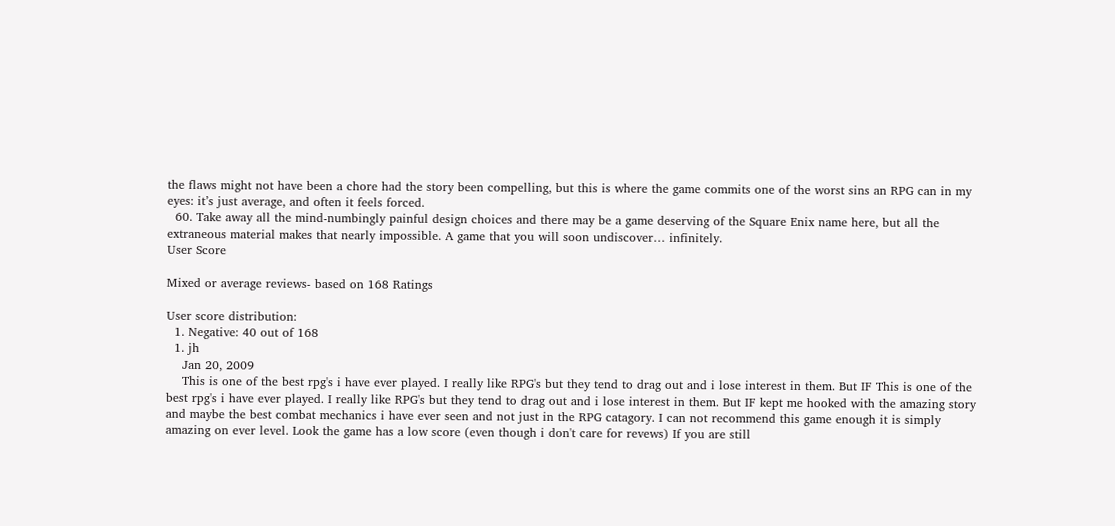the flaws might not have been a chore had the story been compelling, but this is where the game commits one of the worst sins an RPG can in my eyes: it’s just average, and often it feels forced.
  60. Take away all the mind-numbingly painful design choices and there may be a game deserving of the Square Enix name here, but all the extraneous material makes that nearly impossible. A game that you will soon undiscover… infinitely.
User Score

Mixed or average reviews- based on 168 Ratings

User score distribution:
  1. Negative: 40 out of 168
  1. jh
    Jan 20, 2009
    This is one of the best rpg's i have ever played. I really like RPG's but they tend to drag out and i lose interest in them. But IF This is one of the best rpg's i have ever played. I really like RPG's but they tend to drag out and i lose interest in them. But IF kept me hooked with the amazing story and maybe the best combat mechanics i have ever seen and not just in the RPG catagory. I can not recommend this game enough it is simply amazing on ever level. Look the game has a low score (even though i don't care for revews) If you are still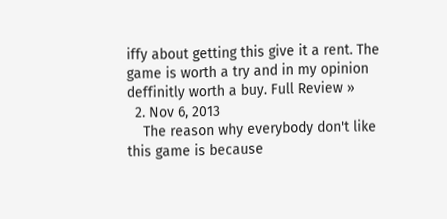iffy about getting this give it a rent. The game is worth a try and in my opinion deffinitly worth a buy. Full Review »
  2. Nov 6, 2013
    The reason why everybody don't like this game is because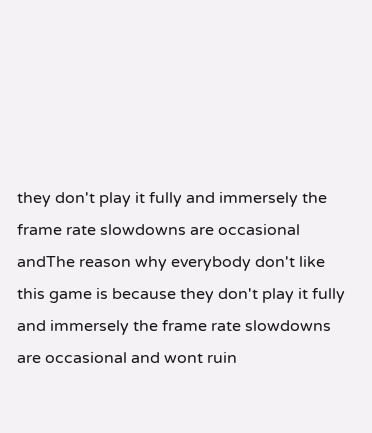they don't play it fully and immersely the frame rate slowdowns are occasional andThe reason why everybody don't like this game is because they don't play it fully and immersely the frame rate slowdowns are occasional and wont ruin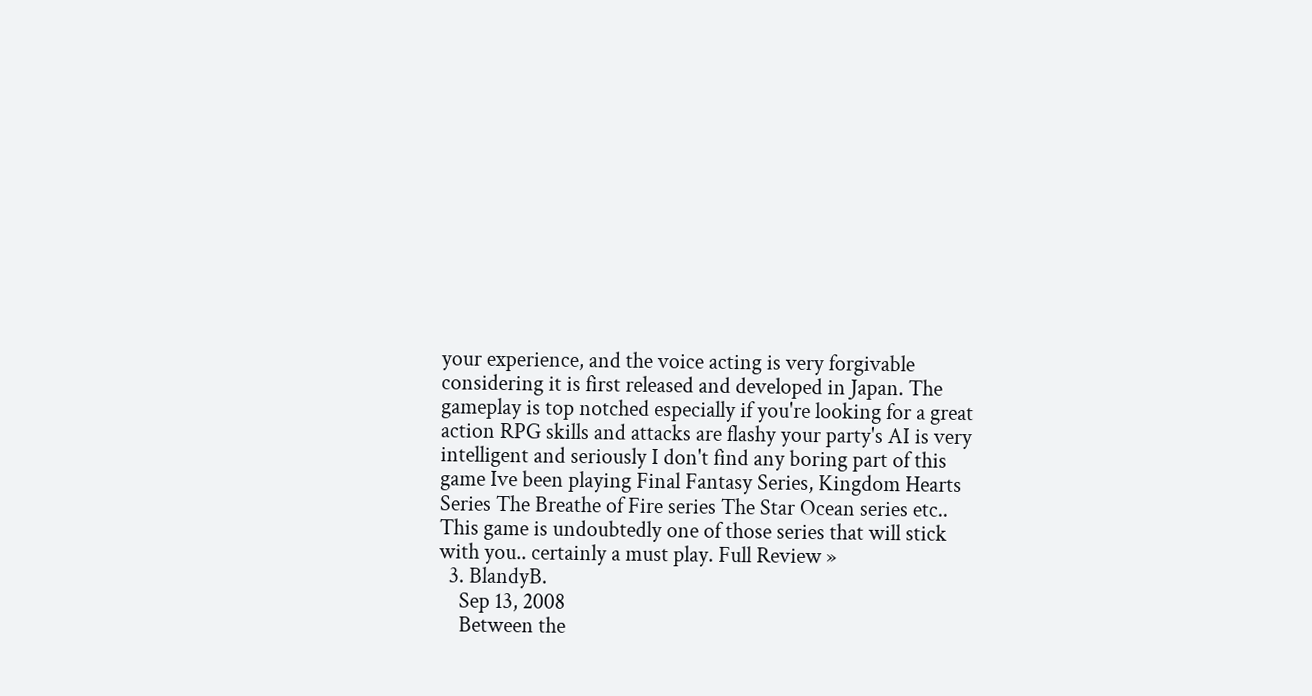your experience, and the voice acting is very forgivable considering it is first released and developed in Japan. The gameplay is top notched especially if you're looking for a great action RPG skills and attacks are flashy your party's AI is very intelligent and seriously I don't find any boring part of this game Ive been playing Final Fantasy Series, Kingdom Hearts Series The Breathe of Fire series The Star Ocean series etc.. This game is undoubtedly one of those series that will stick with you.. certainly a must play. Full Review »
  3. BlandyB.
    Sep 13, 2008
    Between the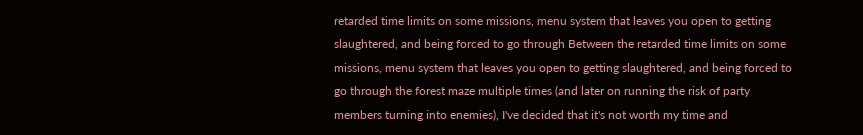retarded time limits on some missions, menu system that leaves you open to getting slaughtered, and being forced to go through Between the retarded time limits on some missions, menu system that leaves you open to getting slaughtered, and being forced to go through the forest maze multiple times (and later on running the risk of party members turning into enemies), I've decided that it's not worth my time and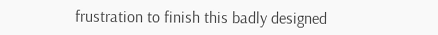frustration to finish this badly designed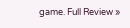game. Full Review »